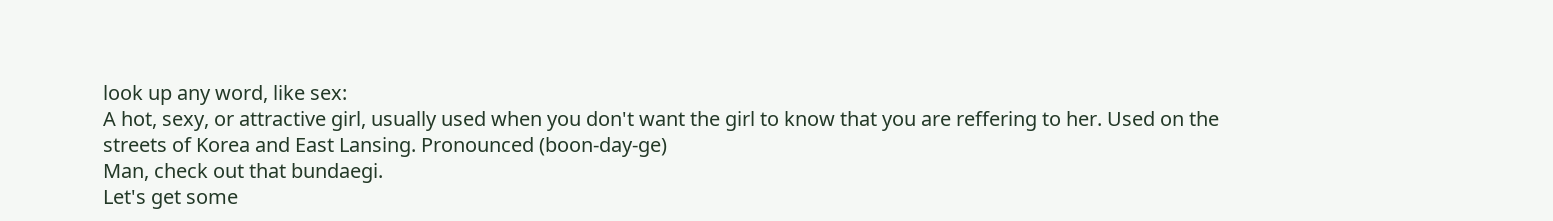look up any word, like sex:
A hot, sexy, or attractive girl, usually used when you don't want the girl to know that you are reffering to her. Used on the streets of Korea and East Lansing. Pronounced (boon-day-ge)
Man, check out that bundaegi.
Let's get some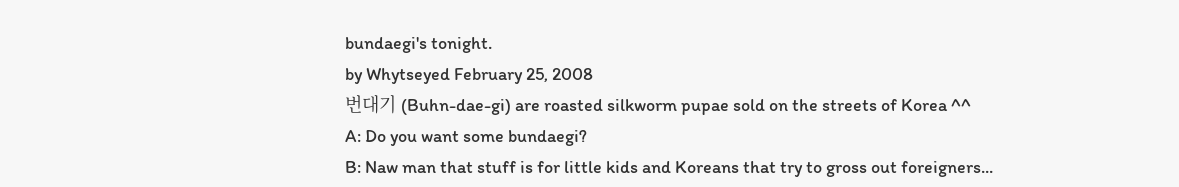bundaegi's tonight.
by Whytseyed February 25, 2008
번대기 (Buhn-dae-gi) are roasted silkworm pupae sold on the streets of Korea ^^
A: Do you want some bundaegi?
B: Naw man that stuff is for little kids and Koreans that try to gross out foreigners...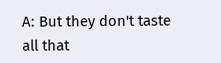A: But they don't taste all that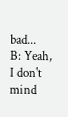bad...
B: Yeah, I don't mind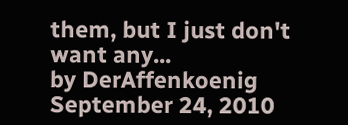them, but I just don't want any...
by DerAffenkoenig September 24, 2010